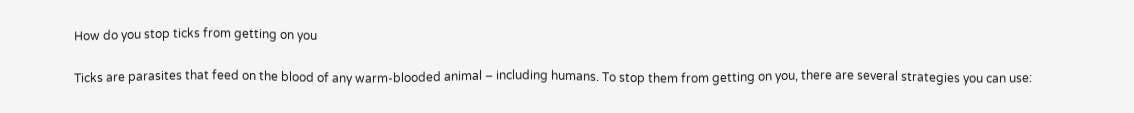How do you stop ticks from getting on you

Ticks are parasites that feed on the blood of any warm-blooded animal – including humans. To stop them from getting on you, there are several strategies you can use: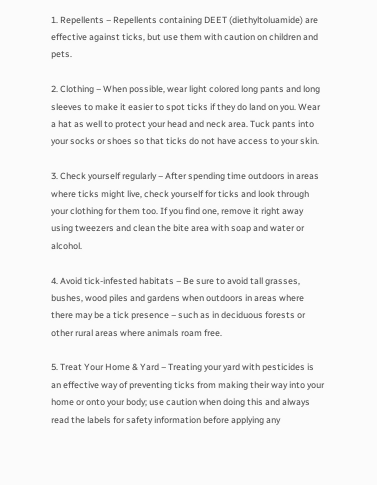1. Repellents – Repellents containing DEET (diethyltoluamide) are effective against ticks, but use them with caution on children and pets.

2. Clothing – When possible, wear light colored long pants and long sleeves to make it easier to spot ticks if they do land on you. Wear a hat as well to protect your head and neck area. Tuck pants into your socks or shoes so that ticks do not have access to your skin.

3. Check yourself regularly – After spending time outdoors in areas where ticks might live, check yourself for ticks and look through your clothing for them too. If you find one, remove it right away using tweezers and clean the bite area with soap and water or alcohol.

4. Avoid tick-infested habitats – Be sure to avoid tall grasses, bushes, wood piles and gardens when outdoors in areas where there may be a tick presence – such as in deciduous forests or other rural areas where animals roam free.

5. Treat Your Home & Yard – Treating your yard with pesticides is an effective way of preventing ticks from making their way into your home or onto your body; use caution when doing this and always read the labels for safety information before applying any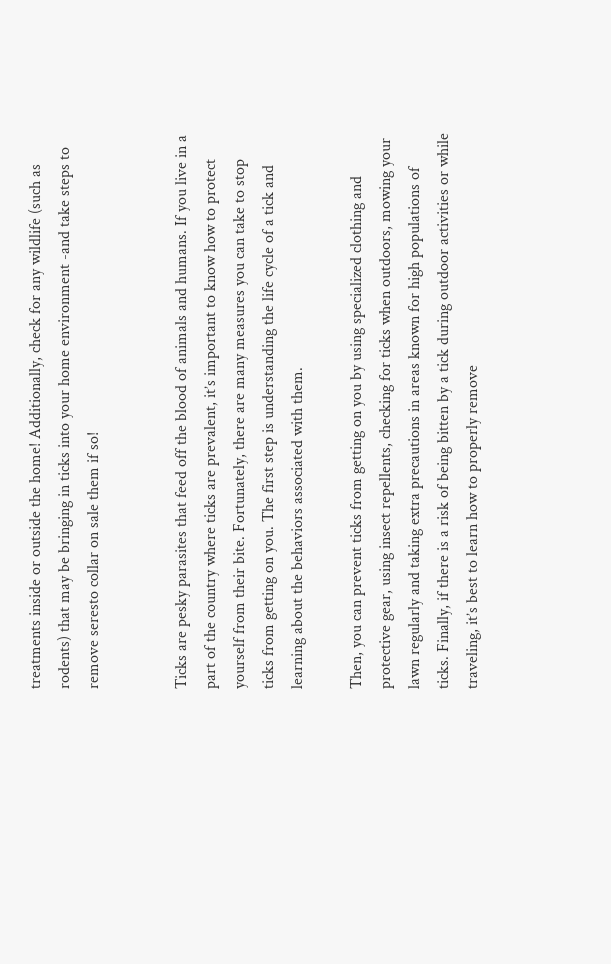treatments inside or outside the home! Additionally, check for any wildlife (such as rodents) that may be bringing in ticks into your home environment -and take steps to remove seresto collar on sale them if so!


Ticks are pesky parasites that feed off the blood of animals and humans. If you live in a part of the country where ticks are prevalent, it’s important to know how to protect yourself from their bite. Fortunately, there are many measures you can take to stop ticks from getting on you. The first step is understanding the life cycle of a tick and learning about the behaviors associated with them.

Then, you can prevent ticks from getting on you by using specialized clothing and protective gear, using insect repellents, checking for ticks when outdoors, mowing your lawn regularly and taking extra precautions in areas known for high populations of ticks. Finally, if there is a risk of being bitten by a tick during outdoor activities or while traveling, it’s best to learn how to properly remove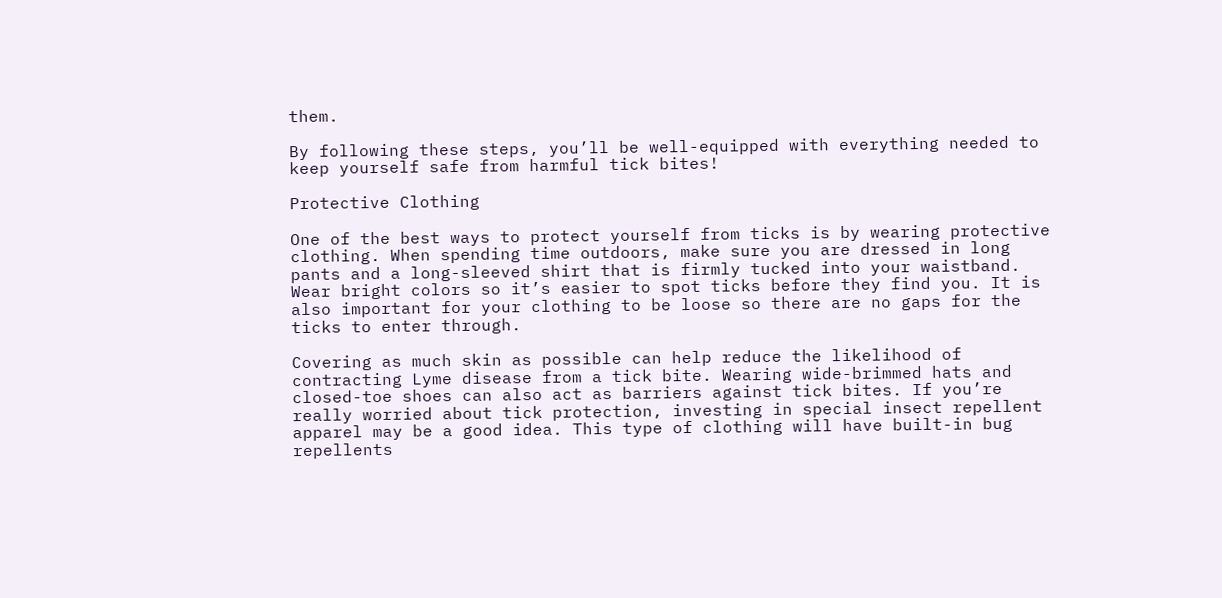them.

By following these steps, you’ll be well-equipped with everything needed to keep yourself safe from harmful tick bites!

Protective Clothing

One of the best ways to protect yourself from ticks is by wearing protective clothing. When spending time outdoors, make sure you are dressed in long pants and a long-sleeved shirt that is firmly tucked into your waistband. Wear bright colors so it’s easier to spot ticks before they find you. It is also important for your clothing to be loose so there are no gaps for the ticks to enter through.

Covering as much skin as possible can help reduce the likelihood of contracting Lyme disease from a tick bite. Wearing wide-brimmed hats and closed-toe shoes can also act as barriers against tick bites. If you’re really worried about tick protection, investing in special insect repellent apparel may be a good idea. This type of clothing will have built-in bug repellents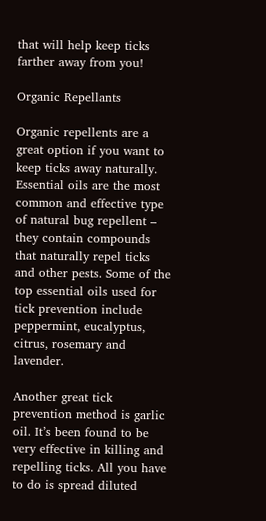that will help keep ticks farther away from you!

Organic Repellants

Organic repellents are a great option if you want to keep ticks away naturally. Essential oils are the most common and effective type of natural bug repellent – they contain compounds that naturally repel ticks and other pests. Some of the top essential oils used for tick prevention include peppermint, eucalyptus, citrus, rosemary and lavender.

Another great tick prevention method is garlic oil. It’s been found to be very effective in killing and repelling ticks. All you have to do is spread diluted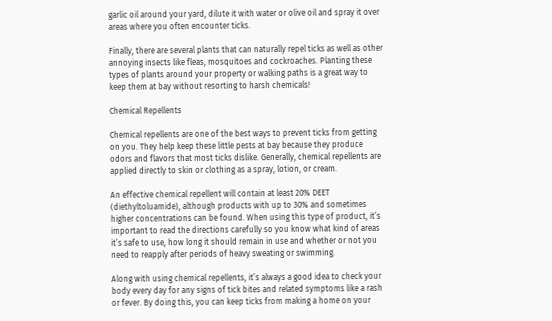garlic oil around your yard, dilute it with water or olive oil and spray it over areas where you often encounter ticks.

Finally, there are several plants that can naturally repel ticks as well as other annoying insects like fleas, mosquitoes and cockroaches. Planting these types of plants around your property or walking paths is a great way to keep them at bay without resorting to harsh chemicals!

Chemical Repellents

Chemical repellents are one of the best ways to prevent ticks from getting on you. They help keep these little pests at bay because they produce odors and flavors that most ticks dislike. Generally, chemical repellents are applied directly to skin or clothing as a spray, lotion, or cream.

An effective chemical repellent will contain at least 20% DEET (diethyltoluamide), although products with up to 30% and sometimes higher concentrations can be found. When using this type of product, it’s important to read the directions carefully so you know what kind of areas it’s safe to use, how long it should remain in use and whether or not you need to reapply after periods of heavy sweating or swimming.

Along with using chemical repellents, it’s always a good idea to check your body every day for any signs of tick bites and related symptoms like a rash or fever. By doing this, you can keep ticks from making a home on your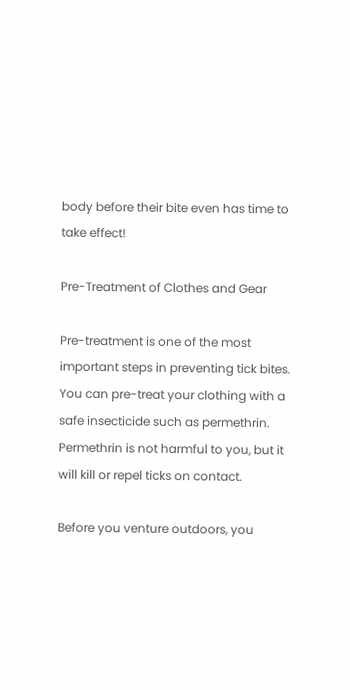body before their bite even has time to take effect!

Pre-Treatment of Clothes and Gear

Pre-treatment is one of the most important steps in preventing tick bites. You can pre-treat your clothing with a safe insecticide such as permethrin. Permethrin is not harmful to you, but it will kill or repel ticks on contact.

Before you venture outdoors, you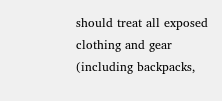should treat all exposed clothing and gear (including backpacks,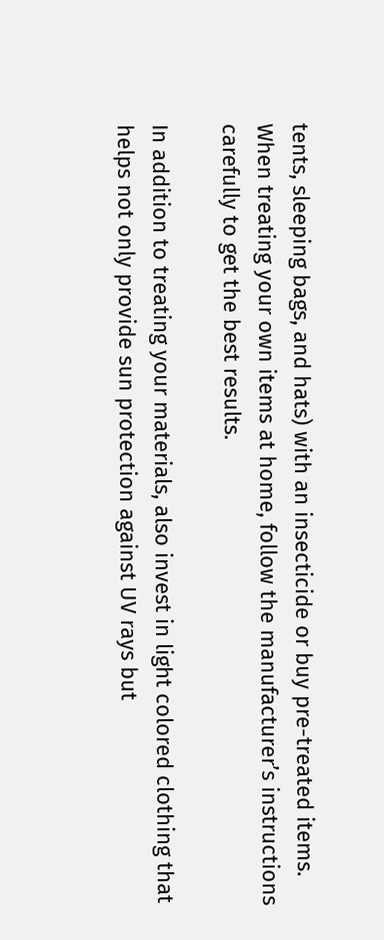tents, sleeping bags, and hats) with an insecticide or buy pre-treated items. When treating your own items at home, follow the manufacturer’s instructions carefully to get the best results.

In addition to treating your materials, also invest in light colored clothing that helps not only provide sun protection against UV rays but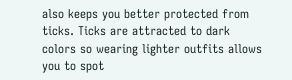also keeps you better protected from ticks. Ticks are attracted to dark colors so wearing lighter outfits allows you to spot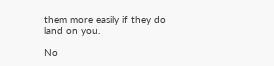them more easily if they do land on you.

No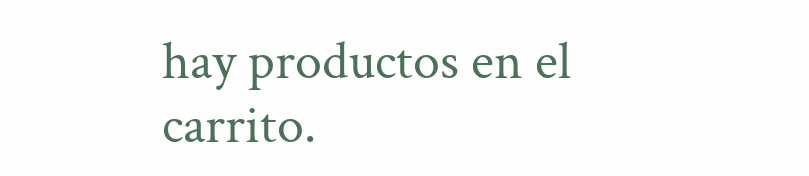hay productos en el carrito.